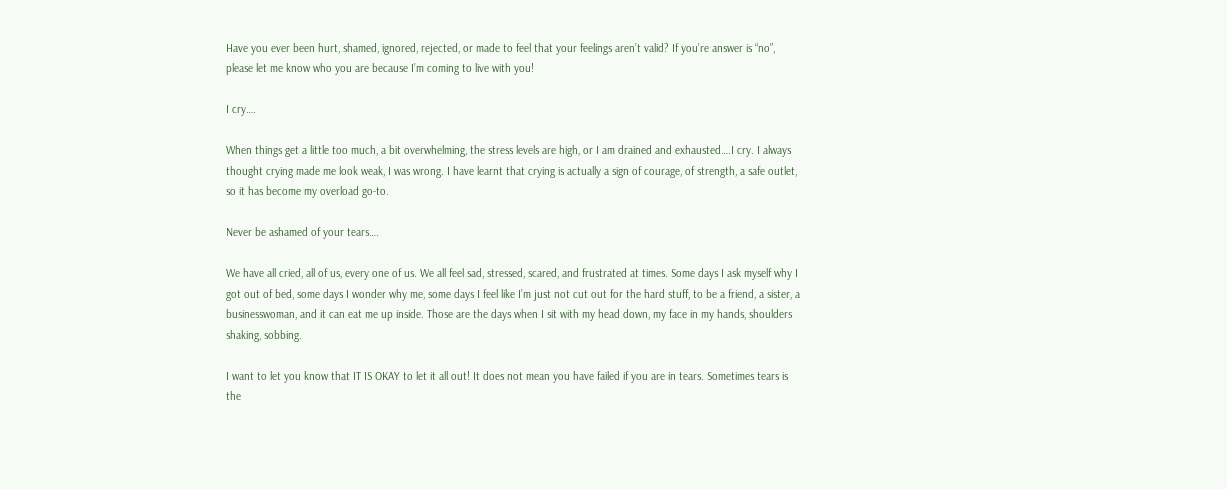Have you ever been hurt, shamed, ignored, rejected, or made to feel that your feelings aren’t valid? If you’re answer is “no”, please let me know who you are because I’m coming to live with you!

I cry….

When things get a little too much, a bit overwhelming, the stress levels are high, or I am drained and exhausted….I cry. I always thought crying made me look weak, I was wrong. I have learnt that crying is actually a sign of courage, of strength, a safe outlet, so it has become my overload go-to.

Never be ashamed of your tears….

We have all cried, all of us, every one of us. We all feel sad, stressed, scared, and frustrated at times. Some days I ask myself why I got out of bed, some days I wonder why me, some days I feel like I’m just not cut out for the hard stuff, to be a friend, a sister, a businesswoman, and it can eat me up inside. Those are the days when I sit with my head down, my face in my hands, shoulders shaking, sobbing.

I want to let you know that IT IS OKAY to let it all out! It does not mean you have failed if you are in tears. Sometimes tears is the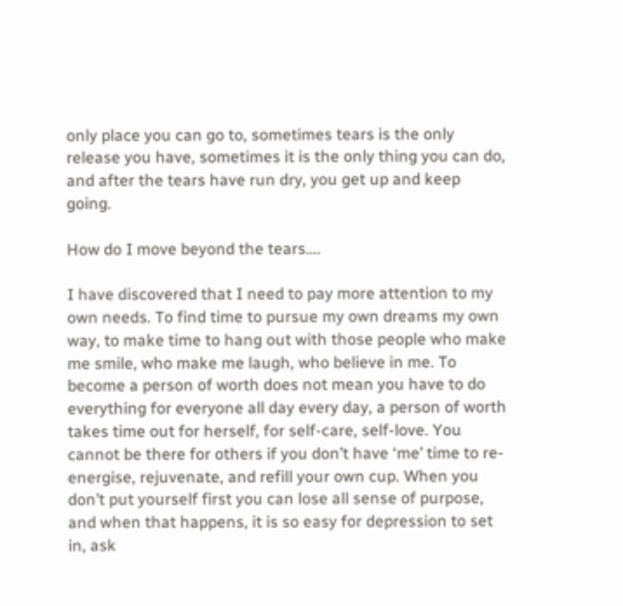only place you can go to, sometimes tears is the only release you have, sometimes it is the only thing you can do, and after the tears have run dry, you get up and keep going.

How do I move beyond the tears….

I have discovered that I need to pay more attention to my own needs. To find time to pursue my own dreams my own way, to make time to hang out with those people who make me smile, who make me laugh, who believe in me. To become a person of worth does not mean you have to do everything for everyone all day every day, a person of worth takes time out for herself, for self-care, self-love. You cannot be there for others if you don’t have ‘me’ time to re-energise, rejuvenate, and refill your own cup. When you don’t put yourself first you can lose all sense of purpose, and when that happens, it is so easy for depression to set in, ask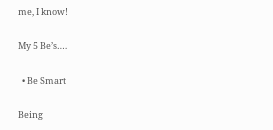me, I know!

My 5 Be’s….

  • Be Smart

Being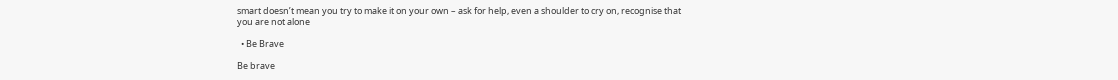smart doesn’t mean you try to make it on your own – ask for help, even a shoulder to cry on, recognise that you are not alone

  • Be Brave

Be brave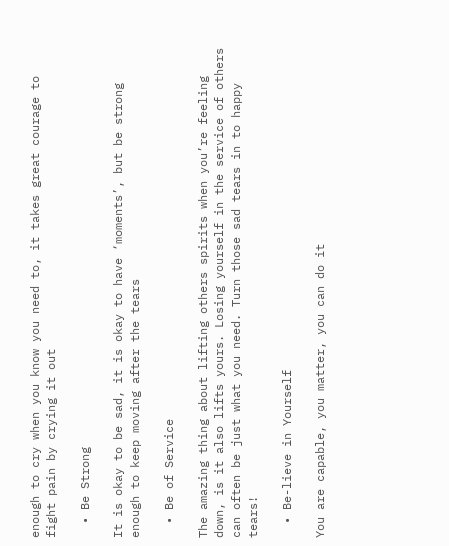enough to cry when you know you need to, it takes great courage to fight pain by crying it out

  • Be Strong

It is okay to be sad, it is okay to have ‘moments’, but be strong enough to keep moving after the tears

  • Be of Service

The amazing thing about lifting others spirits when you’re feeling down, is it also lifts yours. Losing yourself in the service of others can often be just what you need. Turn those sad tears in to happy tears!

  • Be-lieve in Yourself

You are capable, you matter, you can do it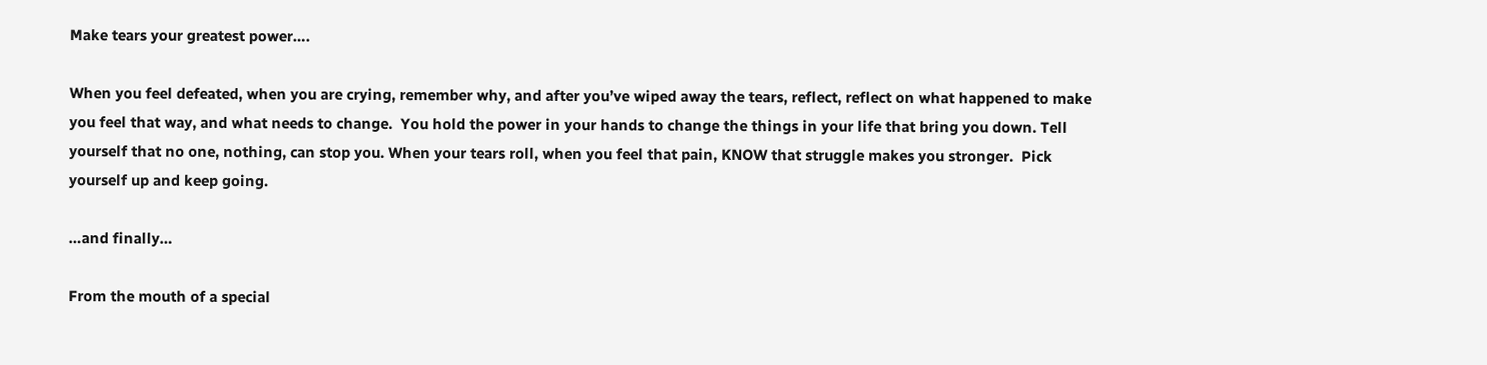Make tears your greatest power….

When you feel defeated, when you are crying, remember why, and after you’ve wiped away the tears, reflect, reflect on what happened to make you feel that way, and what needs to change.  You hold the power in your hands to change the things in your life that bring you down. Tell yourself that no one, nothing, can stop you. When your tears roll, when you feel that pain, KNOW that struggle makes you stronger.  Pick yourself up and keep going.

…and finally…

From the mouth of a special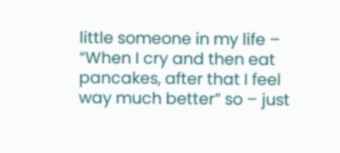little someone in my life – “When I cry and then eat pancakes, after that I feel way much better” so – just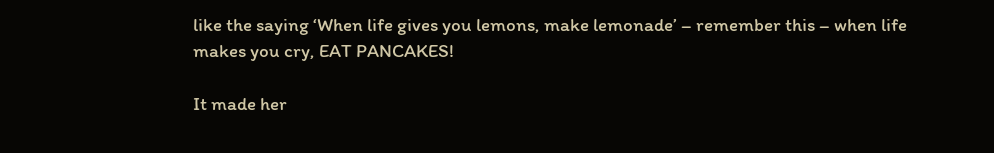like the saying ‘When life gives you lemons, make lemonade’ – remember this – when life makes you cry, EAT PANCAKES!

It made her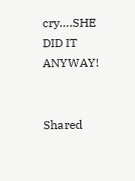cry….SHE DID IT ANYWAY!


Shared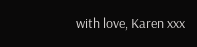with love, Karen xxx